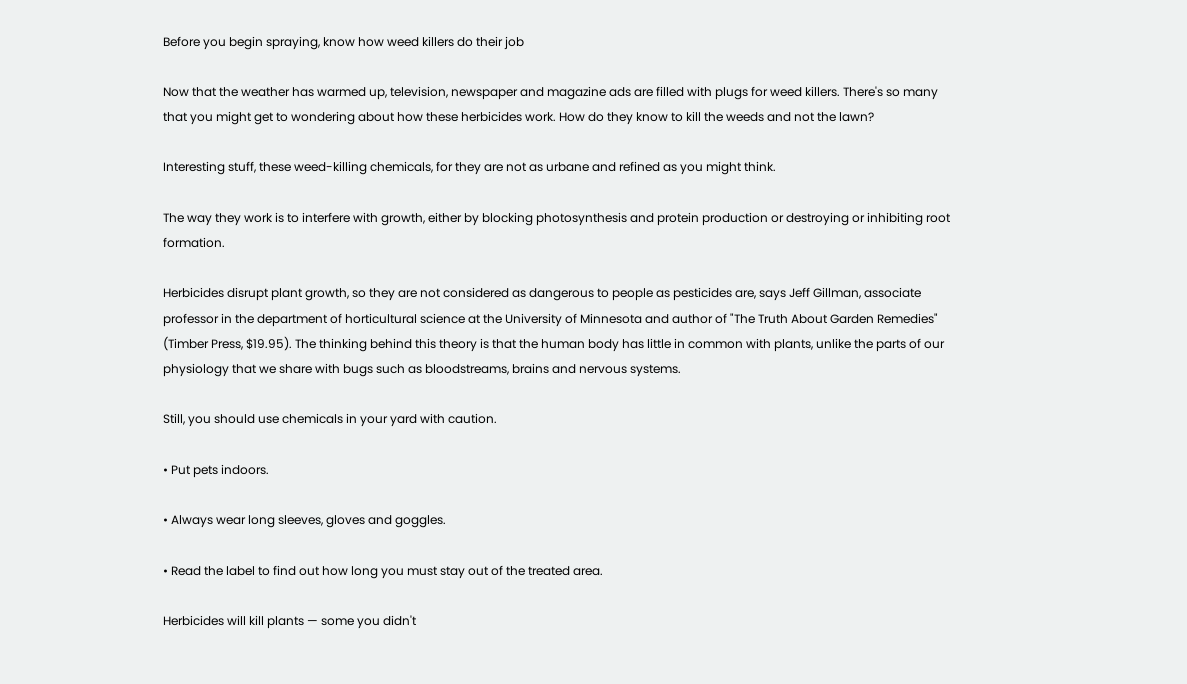Before you begin spraying, know how weed killers do their job

Now that the weather has warmed up, television, newspaper and magazine ads are filled with plugs for weed killers. There's so many that you might get to wondering about how these herbicides work. How do they know to kill the weeds and not the lawn?

Interesting stuff, these weed-killing chemicals, for they are not as urbane and refined as you might think.

The way they work is to interfere with growth, either by blocking photosynthesis and protein production or destroying or inhibiting root formation.

Herbicides disrupt plant growth, so they are not considered as dangerous to people as pesticides are, says Jeff Gillman, associate professor in the department of horticultural science at the University of Minnesota and author of "The Truth About Garden Remedies" (Timber Press, $19.95). The thinking behind this theory is that the human body has little in common with plants, unlike the parts of our physiology that we share with bugs such as bloodstreams, brains and nervous systems.

Still, you should use chemicals in your yard with caution.

• Put pets indoors.

• Always wear long sleeves, gloves and goggles.

• Read the label to find out how long you must stay out of the treated area.

Herbicides will kill plants — some you didn't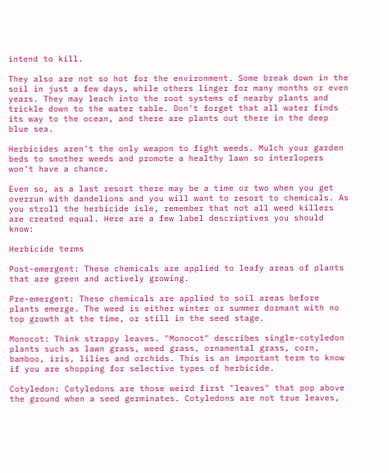intend to kill.

They also are not so hot for the environment. Some break down in the soil in just a few days, while others linger for many months or even years. They may leach into the root systems of nearby plants and trickle down to the water table. Don't forget that all water finds its way to the ocean, and there are plants out there in the deep blue sea.

Herbicides aren't the only weapon to fight weeds. Mulch your garden beds to smother weeds and promote a healthy lawn so interlopers won't have a chance.

Even so, as a last resort there may be a time or two when you get overrun with dandelions and you will want to resort to chemicals. As you stroll the herbicide isle, remember that not all weed killers are created equal. Here are a few label descriptives you should know:

Herbicide terms

Post-emergent: These chemicals are applied to leafy areas of plants that are green and actively growing.

Pre-emergent: These chemicals are applied to soil areas before plants emerge. The weed is either winter or summer dormant with no top growth at the time, or still in the seed stage.

Monocot: Think strappy leaves. "Monocot" describes single-cotyledon plants such as lawn grass, weed grass, ornamental grass, corn, bamboo, iris, lilies and orchids. This is an important term to know if you are shopping for selective types of herbicide.

Cotyledon: Cotyledons are those weird first "leaves" that pop above the ground when a seed germinates. Cotyledons are not true leaves,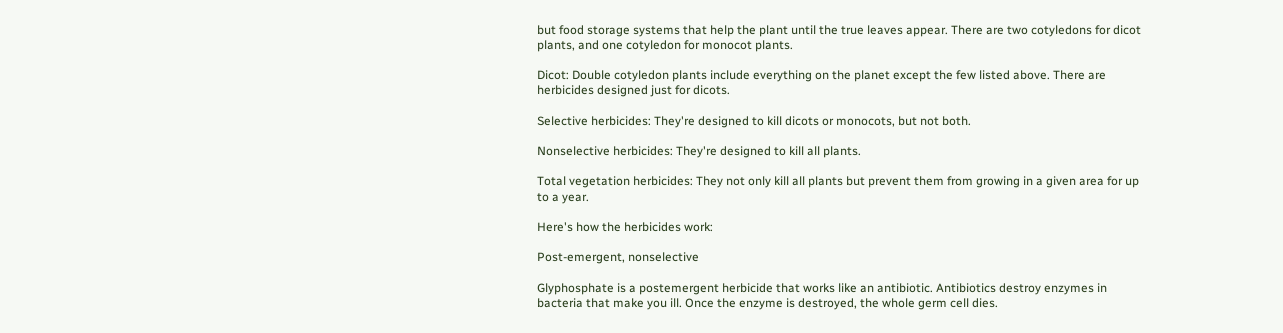but food storage systems that help the plant until the true leaves appear. There are two cotyledons for dicot plants, and one cotyledon for monocot plants.

Dicot: Double cotyledon plants include everything on the planet except the few listed above. There are herbicides designed just for dicots.

Selective herbicides: They're designed to kill dicots or monocots, but not both.

Nonselective herbicides: They're designed to kill all plants.

Total vegetation herbicides: They not only kill all plants but prevent them from growing in a given area for up to a year.

Here's how the herbicides work:

Post-emergent, nonselective

Glyphosphate is a postemergent herbicide that works like an antibiotic. Antibiotics destroy enzymes in bacteria that make you ill. Once the enzyme is destroyed, the whole germ cell dies.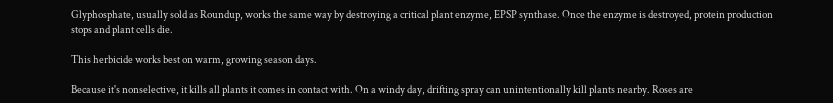Glyphosphate, usually sold as Roundup, works the same way by destroying a critical plant enzyme, EPSP synthase. Once the enzyme is destroyed, protein production stops and plant cells die.

This herbicide works best on warm, growing season days.

Because it's nonselective, it kills all plants it comes in contact with. On a windy day, drifting spray can unintentionally kill plants nearby. Roses are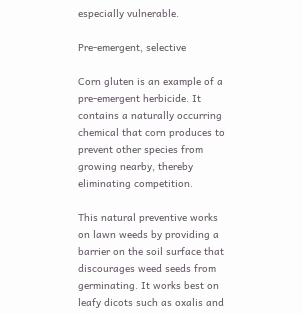especially vulnerable.

Pre-emergent, selective

Corn gluten is an example of a pre-emergent herbicide. It contains a naturally occurring chemical that corn produces to prevent other species from growing nearby, thereby eliminating competition.

This natural preventive works on lawn weeds by providing a barrier on the soil surface that discourages weed seeds from germinating. It works best on leafy dicots such as oxalis and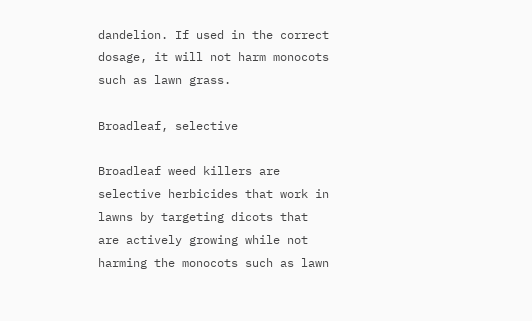dandelion. If used in the correct dosage, it will not harm monocots such as lawn grass.

Broadleaf, selective

Broadleaf weed killers are selective herbicides that work in lawns by targeting dicots that are actively growing while not harming the monocots such as lawn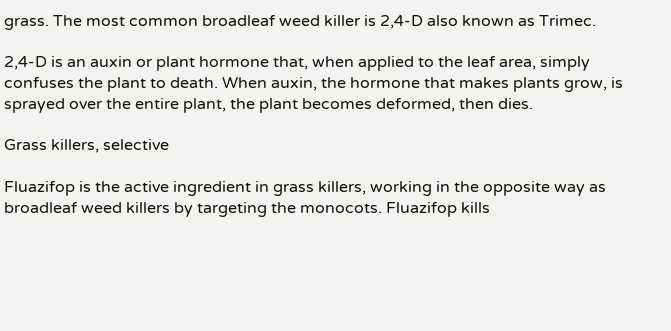grass. The most common broadleaf weed killer is 2,4-D also known as Trimec.

2,4-D is an auxin or plant hormone that, when applied to the leaf area, simply confuses the plant to death. When auxin, the hormone that makes plants grow, is sprayed over the entire plant, the plant becomes deformed, then dies.

Grass killers, selective

Fluazifop is the active ingredient in grass killers, working in the opposite way as broadleaf weed killers by targeting the monocots. Fluazifop kills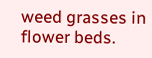weed grasses in flower beds.